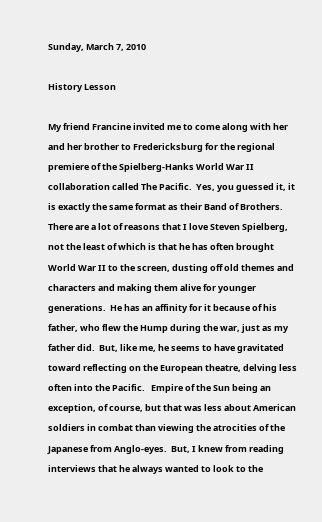Sunday, March 7, 2010

History Lesson

My friend Francine invited me to come along with her and her brother to Fredericksburg for the regional premiere of the Spielberg-Hanks World War II collaboration called The Pacific.  Yes, you guessed it, it is exactly the same format as their Band of Brothers.  There are a lot of reasons that I love Steven Spielberg, not the least of which is that he has often brought World War II to the screen, dusting off old themes and characters and making them alive for younger generations.  He has an affinity for it because of his father, who flew the Hump during the war, just as my father did.  But, like me, he seems to have gravitated toward reflecting on the European theatre, delving less often into the Pacific.   Empire of the Sun being an exception, of course, but that was less about American soldiers in combat than viewing the atrocities of the Japanese from Anglo-eyes.  But, I knew from reading interviews that he always wanted to look to the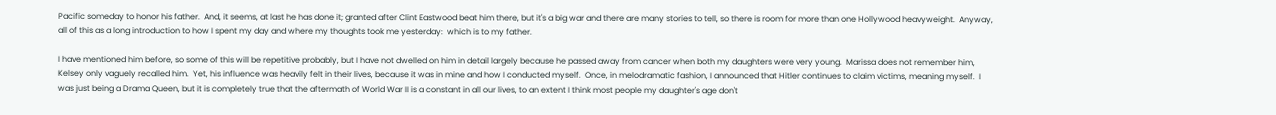Pacific someday to honor his father.  And, it seems, at last he has done it; granted after Clint Eastwood beat him there, but it's a big war and there are many stories to tell, so there is room for more than one Hollywood heavyweight.  Anyway, all of this as a long introduction to how I spent my day and where my thoughts took me yesterday:  which is to my father.

I have mentioned him before, so some of this will be repetitive probably, but I have not dwelled on him in detail largely because he passed away from cancer when both my daughters were very young.  Marissa does not remember him, Kelsey only vaguely recalled him.  Yet, his influence was heavily felt in their lives, because it was in mine and how I conducted myself.  Once, in melodramatic fashion, I announced that Hitler continues to claim victims, meaning myself.  I was just being a Drama Queen, but it is completely true that the aftermath of World War II is a constant in all our lives, to an extent I think most people my daughter's age don't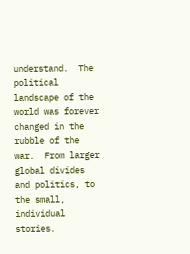understand.  The political landscape of the world was forever changed in the rubble of the war.  From larger global divides and politics, to the small, individual stories.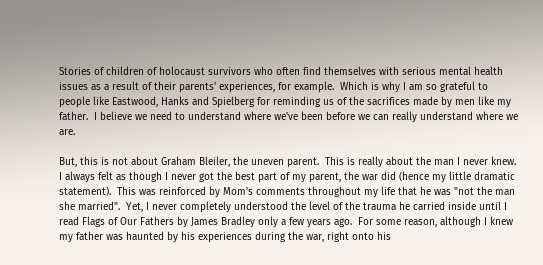Stories of children of holocaust survivors who often find themselves with serious mental health issues as a result of their parents' experiences, for example.  Which is why I am so grateful to people like Eastwood, Hanks and Spielberg for reminding us of the sacrifices made by men like my father.  I believe we need to understand where we've been before we can really understand where we are.

But, this is not about Graham Bleiler, the uneven parent.  This is really about the man I never knew.  I always felt as though I never got the best part of my parent, the war did (hence my little dramatic statement).  This was reinforced by Mom's comments throughout my life that he was "not the man she married".  Yet, I never completely understood the level of the trauma he carried inside until I read Flags of Our Fathers by James Bradley only a few years ago.  For some reason, although I knew my father was haunted by his experiences during the war, right onto his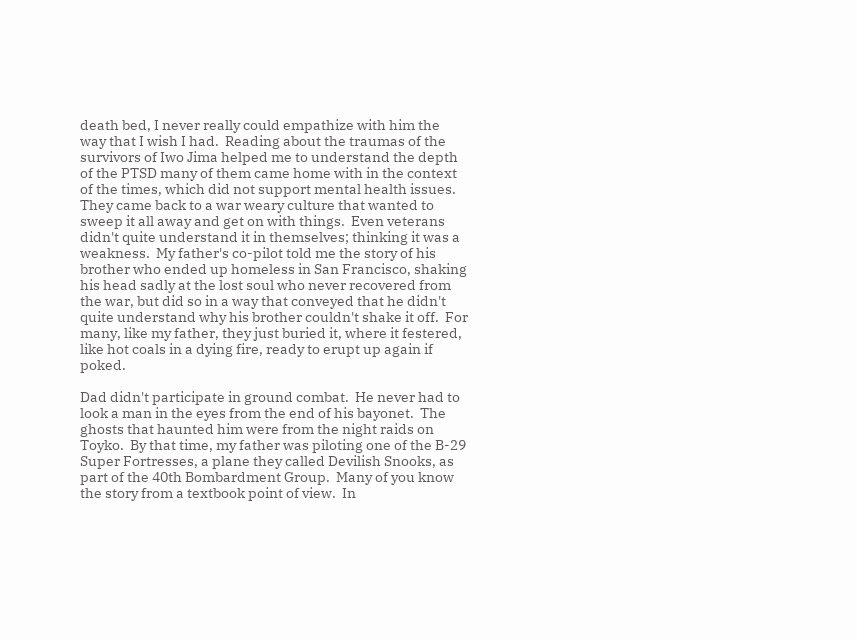death bed, I never really could empathize with him the way that I wish I had.  Reading about the traumas of the survivors of Iwo Jima helped me to understand the depth of the PTSD many of them came home with in the context of the times, which did not support mental health issues.  They came back to a war weary culture that wanted to sweep it all away and get on with things.  Even veterans didn't quite understand it in themselves; thinking it was a weakness.  My father's co-pilot told me the story of his brother who ended up homeless in San Francisco, shaking his head sadly at the lost soul who never recovered from the war, but did so in a way that conveyed that he didn't quite understand why his brother couldn't shake it off.  For many, like my father, they just buried it, where it festered, like hot coals in a dying fire, ready to erupt up again if poked.

Dad didn't participate in ground combat.  He never had to look a man in the eyes from the end of his bayonet.  The ghosts that haunted him were from the night raids on Toyko.  By that time, my father was piloting one of the B-29 Super Fortresses, a plane they called Devilish Snooks, as part of the 40th Bombardment Group.  Many of you know the story from a textbook point of view.  In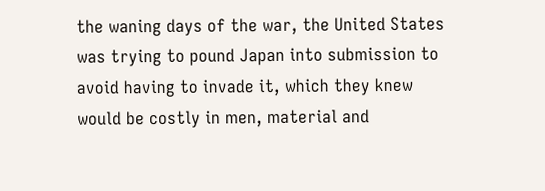the waning days of the war, the United States was trying to pound Japan into submission to avoid having to invade it, which they knew would be costly in men, material and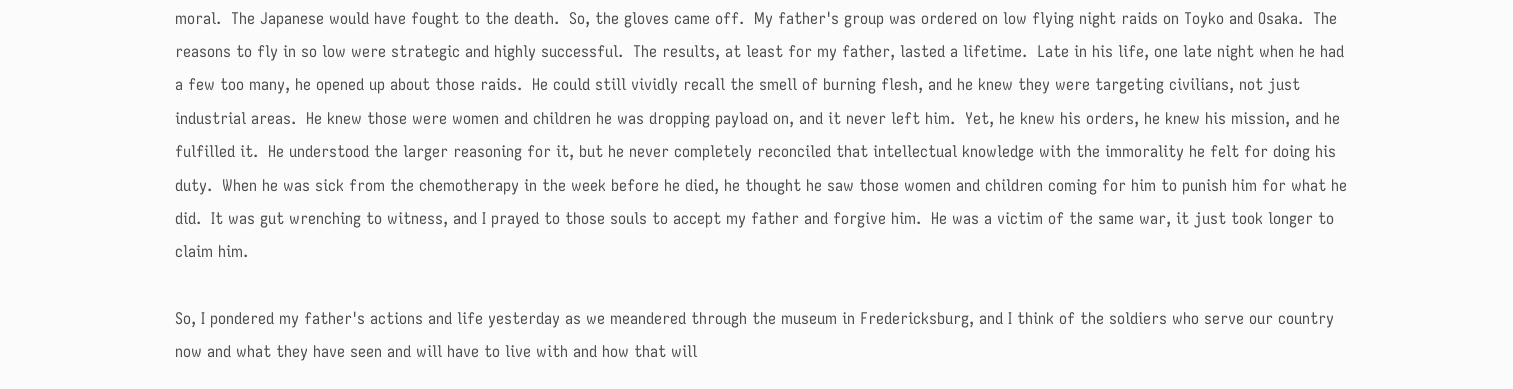moral.  The Japanese would have fought to the death.  So, the gloves came off.  My father's group was ordered on low flying night raids on Toyko and Osaka.  The reasons to fly in so low were strategic and highly successful.  The results, at least for my father, lasted a lifetime.  Late in his life, one late night when he had a few too many, he opened up about those raids.  He could still vividly recall the smell of burning flesh, and he knew they were targeting civilians, not just industrial areas.  He knew those were women and children he was dropping payload on, and it never left him.  Yet, he knew his orders, he knew his mission, and he fulfilled it.  He understood the larger reasoning for it, but he never completely reconciled that intellectual knowledge with the immorality he felt for doing his duty.  When he was sick from the chemotherapy in the week before he died, he thought he saw those women and children coming for him to punish him for what he did.  It was gut wrenching to witness, and I prayed to those souls to accept my father and forgive him.  He was a victim of the same war, it just took longer to claim him.

So, I pondered my father's actions and life yesterday as we meandered through the museum in Fredericksburg, and I think of the soldiers who serve our country now and what they have seen and will have to live with and how that will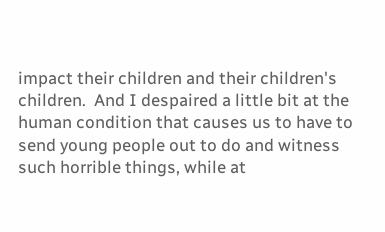impact their children and their children's children.  And I despaired a little bit at the human condition that causes us to have to send young people out to do and witness such horrible things, while at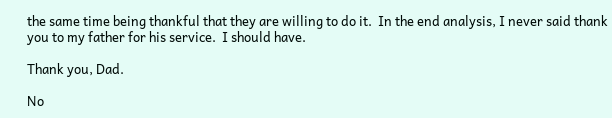the same time being thankful that they are willing to do it.  In the end analysis, I never said thank you to my father for his service.  I should have.

Thank you, Dad.

No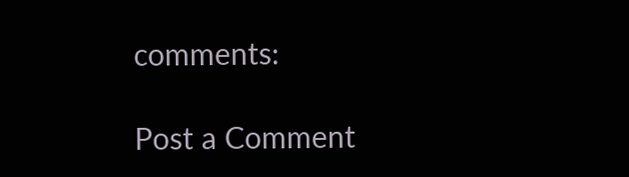comments:

Post a Comment